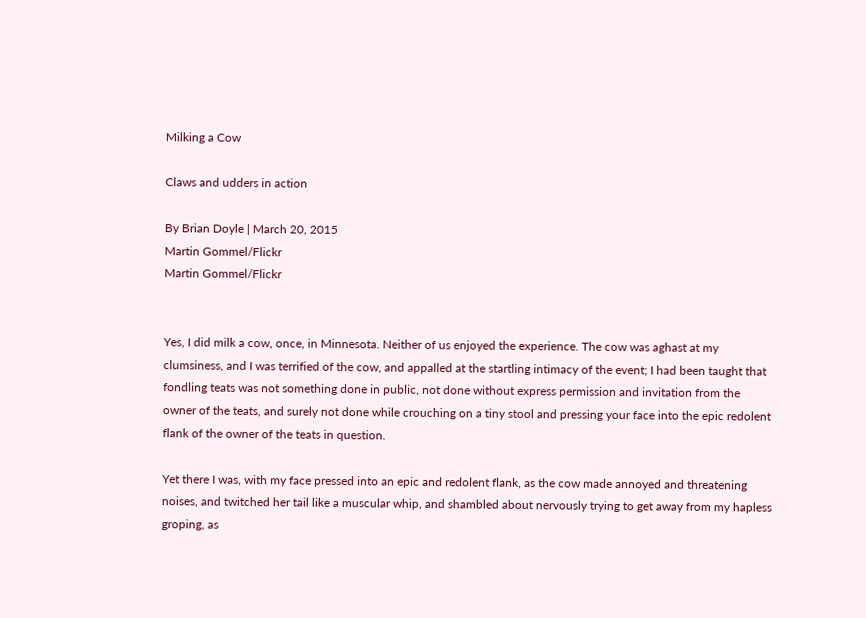Milking a Cow

Claws and udders in action

By Brian Doyle | March 20, 2015
Martin Gommel/Flickr
Martin Gommel/Flickr


Yes, I did milk a cow, once, in Minnesota. Neither of us enjoyed the experience. The cow was aghast at my clumsiness, and I was terrified of the cow, and appalled at the startling intimacy of the event; I had been taught that fondling teats was not something done in public, not done without express permission and invitation from the owner of the teats, and surely not done while crouching on a tiny stool and pressing your face into the epic redolent flank of the owner of the teats in question.

Yet there I was, with my face pressed into an epic and redolent flank, as the cow made annoyed and threatening noises, and twitched her tail like a muscular whip, and shambled about nervously trying to get away from my hapless groping, as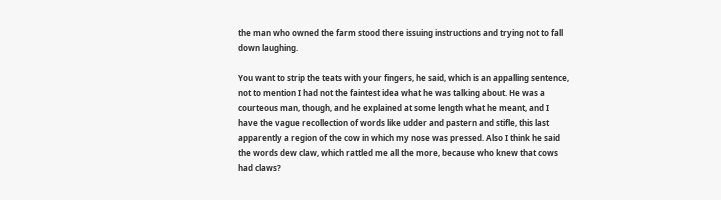the man who owned the farm stood there issuing instructions and trying not to fall down laughing.

You want to strip the teats with your fingers, he said, which is an appalling sentence, not to mention I had not the faintest idea what he was talking about. He was a courteous man, though, and he explained at some length what he meant, and I have the vague recollection of words like udder and pastern and stifle, this last apparently a region of the cow in which my nose was pressed. Also I think he said the words dew claw, which rattled me all the more, because who knew that cows had claws?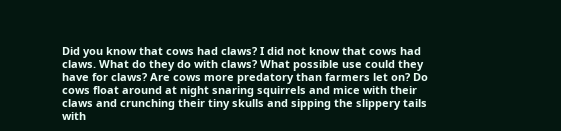Did you know that cows had claws? I did not know that cows had claws. What do they do with claws? What possible use could they have for claws? Are cows more predatory than farmers let on? Do cows float around at night snaring squirrels and mice with their claws and crunching their tiny skulls and sipping the slippery tails with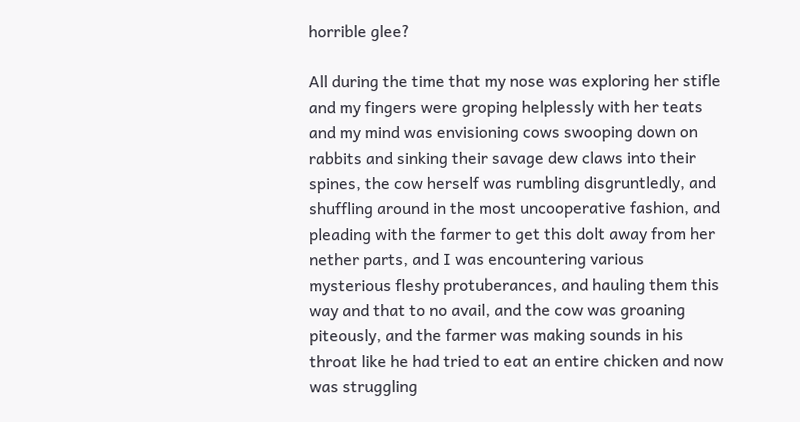horrible glee?

All during the time that my nose was exploring her stifle and my fingers were groping helplessly with her teats and my mind was envisioning cows swooping down on rabbits and sinking their savage dew claws into their spines, the cow herself was rumbling disgruntledly, and shuffling around in the most uncooperative fashion, and pleading with the farmer to get this dolt away from her nether parts, and I was encountering various mysterious fleshy protuberances, and hauling them this way and that to no avail, and the cow was groaning piteously, and the farmer was making sounds in his throat like he had tried to eat an entire chicken and now was struggling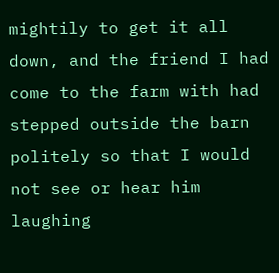mightily to get it all down, and the friend I had come to the farm with had stepped outside the barn politely so that I would not see or hear him laughing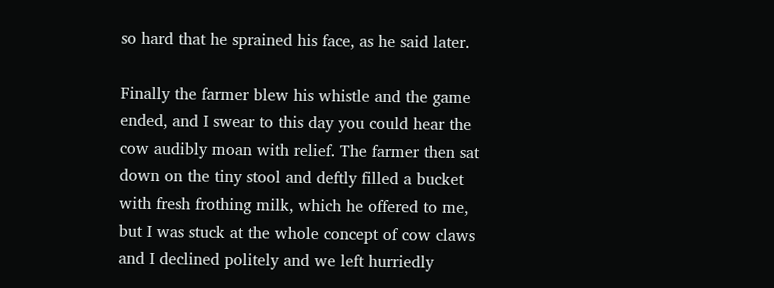so hard that he sprained his face, as he said later.

Finally the farmer blew his whistle and the game ended, and I swear to this day you could hear the cow audibly moan with relief. The farmer then sat down on the tiny stool and deftly filled a bucket with fresh frothing milk, which he offered to me, but I was stuck at the whole concept of cow claws and I declined politely and we left hurriedly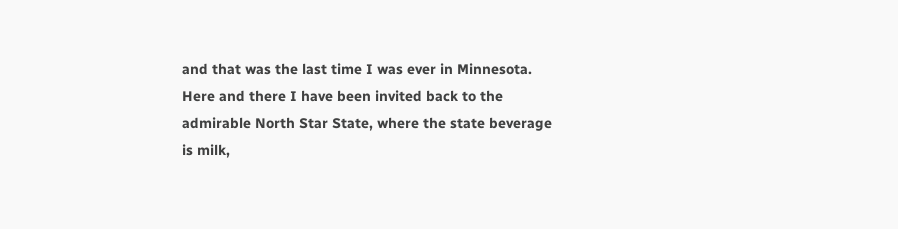and that was the last time I was ever in Minnesota. Here and there I have been invited back to the admirable North Star State, where the state beverage is milk,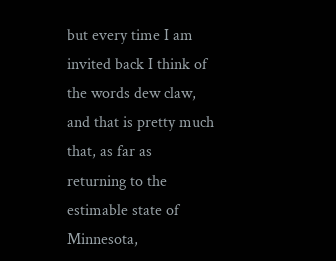but every time I am invited back I think of the words dew claw, and that is pretty much that, as far as returning to the estimable state of Minnesota,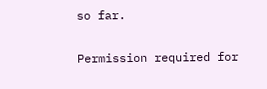so far.

Permission required for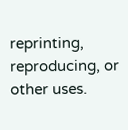reprinting, reproducing, or other uses.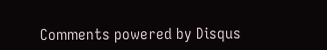Comments powered by Disqus